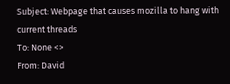Subject: Webpage that causes mozilla to hang with current threads
To: None <>
From: David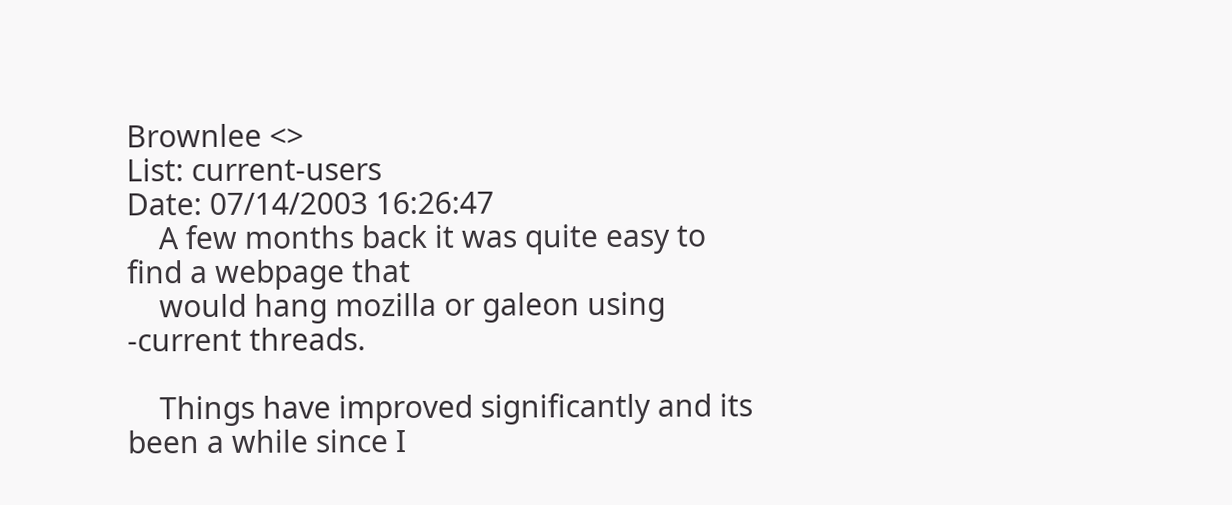Brownlee <>
List: current-users
Date: 07/14/2003 16:26:47
    A few months back it was quite easy to find a webpage that
    would hang mozilla or galeon using -current threads.

    Things have improved significantly and its been a while since I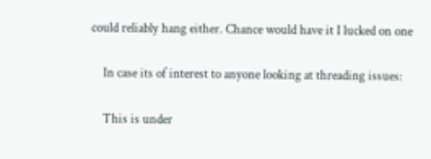could reliably hang either. Chance would have it I lucked on one

    In case its of interest to anyone looking at threading issues:

    This is under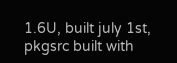1.6U, built july 1st, pkgsrc built with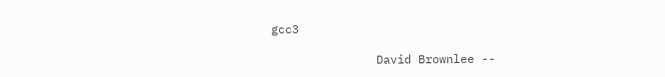gcc3

               David Brownlee --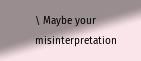\ Maybe your misinterpretation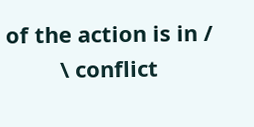of the action is in /
         \ conflict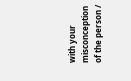with your misconception of the person /